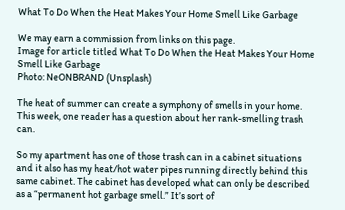What To Do When the Heat Makes Your Home Smell Like Garbage

We may earn a commission from links on this page.
Image for article titled What To Do When the Heat Makes Your Home Smell Like Garbage
Photo: NeONBRAND (Unsplash)

The heat of summer can create a symphony of smells in your home. This week, one reader has a question about her rank-smelling trash can.

So my apartment has one of those trash can in a cabinet situations and it also has my heat/hot water pipes running directly behind this same cabinet. The cabinet has developed what can only be described as a “permanent hot garbage smell.” It’s sort of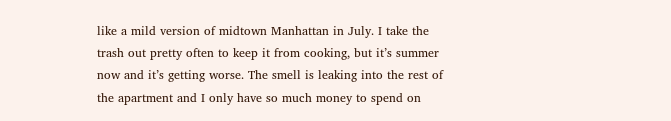like a mild version of midtown Manhattan in July. I take the trash out pretty often to keep it from cooking, but it’s summer now and it’s getting worse. The smell is leaking into the rest of the apartment and I only have so much money to spend on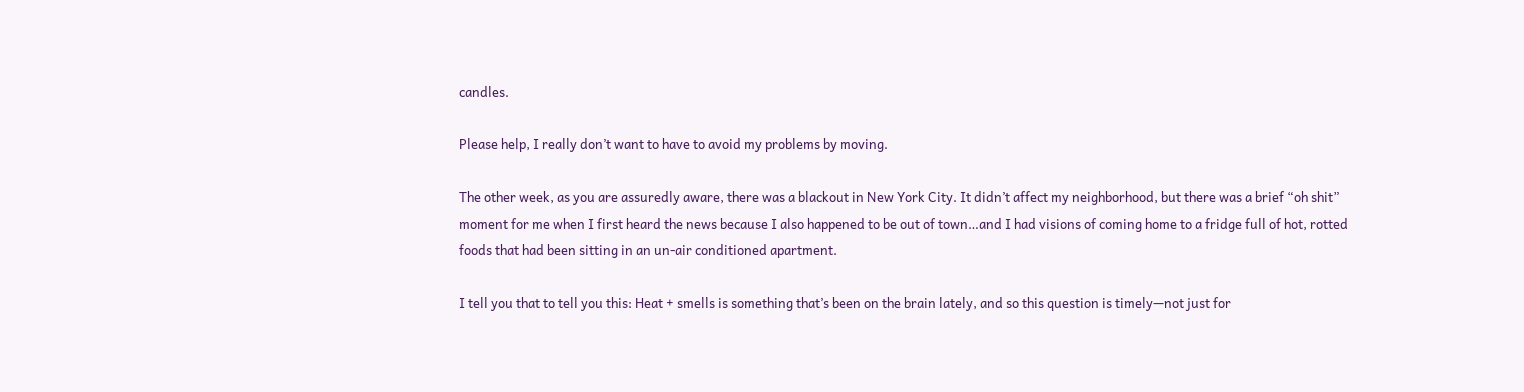candles.

Please help, I really don’t want to have to avoid my problems by moving.

The other week, as you are assuredly aware, there was a blackout in New York City. It didn’t affect my neighborhood, but there was a brief “oh shit” moment for me when I first heard the news because I also happened to be out of town…and I had visions of coming home to a fridge full of hot, rotted foods that had been sitting in an un-air conditioned apartment.

I tell you that to tell you this: Heat + smells is something that’s been on the brain lately, and so this question is timely—not just for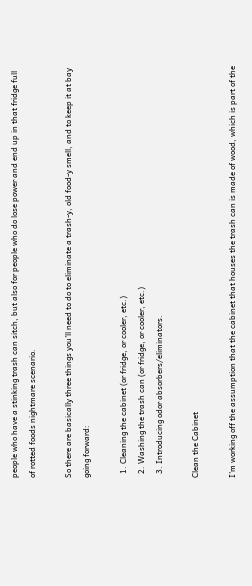people who have a stinking trash can sitch, but also for people who do lose power and end up in that fridge full of rotted foods nightmare scenario.

So there are basically three things you’ll need to do to eliminate a trash-y, old food-y smell, and to keep it at bay going forward:

  1. Cleaning the cabinet (or fridge, or cooler, etc.)
  2. Washing the trash can (or fridge, or cooler, etc.)
  3. Introducing odor absorbers/eliminators.

Clean the Cabinet

I’m working off the assumption that the cabinet that houses the trash can is made of wood, which is part of the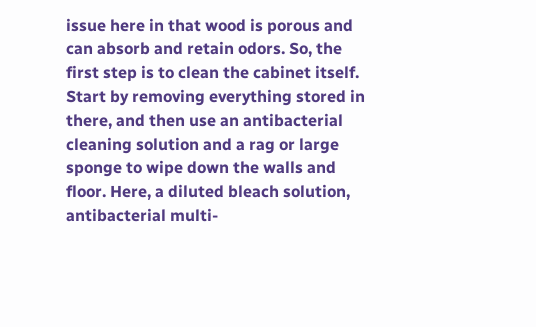issue here in that wood is porous and can absorb and retain odors. So, the first step is to clean the cabinet itself. Start by removing everything stored in there, and then use an antibacterial cleaning solution and a rag or large sponge to wipe down the walls and floor. Here, a diluted bleach solution, antibacterial multi-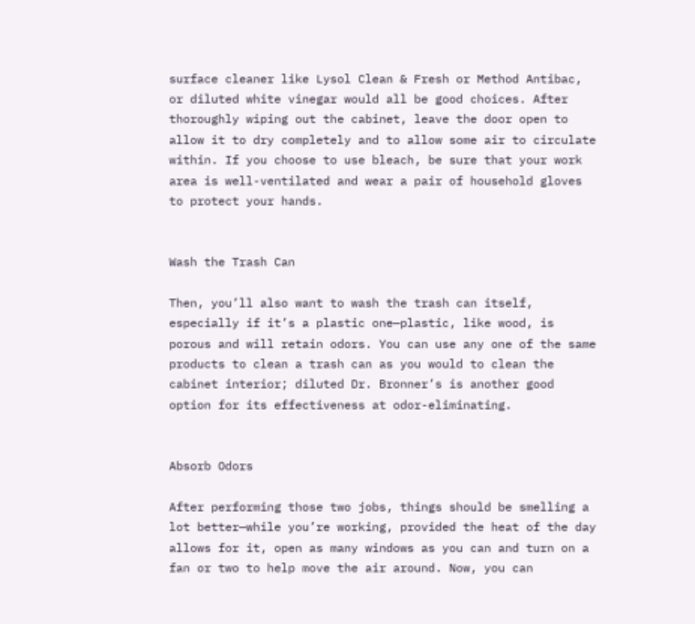surface cleaner like Lysol Clean & Fresh or Method Antibac, or diluted white vinegar would all be good choices. After thoroughly wiping out the cabinet, leave the door open to allow it to dry completely and to allow some air to circulate within. If you choose to use bleach, be sure that your work area is well-ventilated and wear a pair of household gloves to protect your hands.


Wash the Trash Can

Then, you’ll also want to wash the trash can itself, especially if it’s a plastic one—plastic, like wood, is porous and will retain odors. You can use any one of the same products to clean a trash can as you would to clean the cabinet interior; diluted Dr. Bronner’s is another good option for its effectiveness at odor-eliminating.


Absorb Odors

After performing those two jobs, things should be smelling a lot better—while you’re working, provided the heat of the day allows for it, open as many windows as you can and turn on a fan or two to help move the air around. Now, you can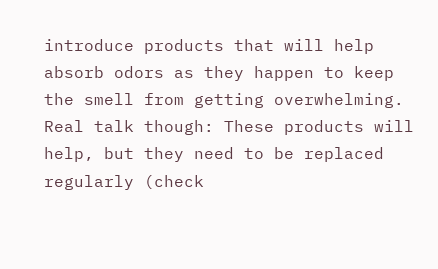introduce products that will help absorb odors as they happen to keep the smell from getting overwhelming. Real talk though: These products will help, but they need to be replaced regularly (check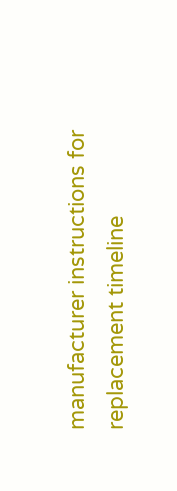manufacturer instructions for replacement timeline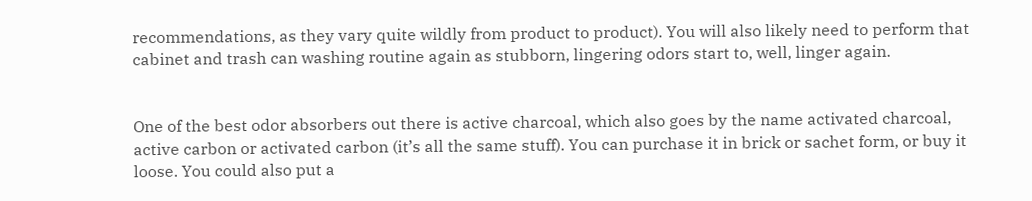recommendations, as they vary quite wildly from product to product). You will also likely need to perform that cabinet and trash can washing routine again as stubborn, lingering odors start to, well, linger again.


One of the best odor absorbers out there is active charcoal, which also goes by the name activated charcoal, active carbon or activated carbon (it’s all the same stuff). You can purchase it in brick or sachet form, or buy it loose. You could also put a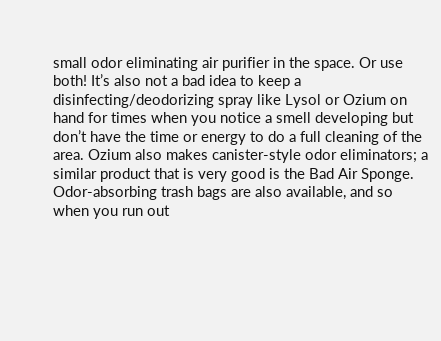small odor eliminating air purifier in the space. Or use both! It’s also not a bad idea to keep a disinfecting/deodorizing spray like Lysol or Ozium on hand for times when you notice a smell developing but don’t have the time or energy to do a full cleaning of the area. Ozium also makes canister-style odor eliminators; a similar product that is very good is the Bad Air Sponge. Odor-absorbing trash bags are also available, and so when you run out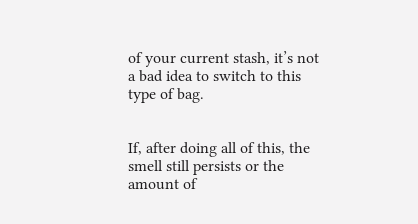of your current stash, it’s not a bad idea to switch to this type of bag.


If, after doing all of this, the smell still persists or the amount of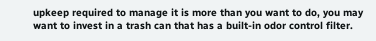upkeep required to manage it is more than you want to do, you may want to invest in a trash can that has a built-in odor control filter.